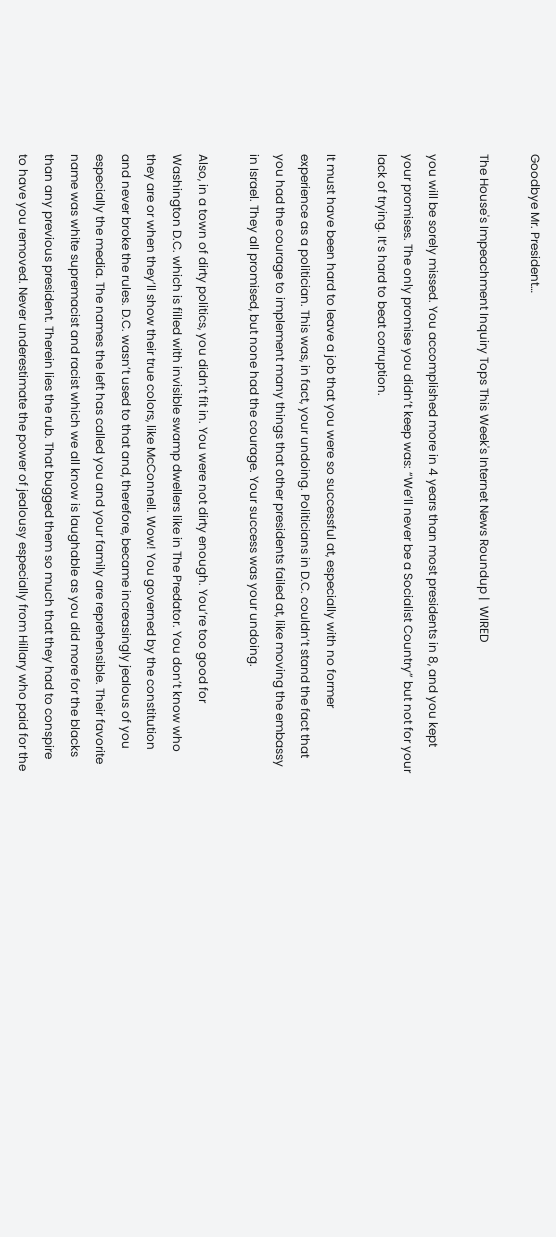Goodbye Mr. President…

The House's Impeachment Inquiry Tops This Week's Internet News Roundup |  WIRED

you will be sorely missed. You accomplished more in 4 years than most presidents in 8, and you kept your promises. The only promise you didn’t keep was: “We’ll never be a Socialist Country” but not for your lack of trying. It’s hard to beat corruption.

It must have been hard to leave a job that you were so successful at, especially with no former experience as a politician. This was, in fact, your undoing. Politicians in D.C. couldn’t stand the fact that you had the courage to implement many things that other presidents failed at, like moving the embassy in Israel. They all promised, but none had the courage. Your success was your undoing.

Also, in a town of dirty politics, you didn’t fit in. You were not dirty enough. You’re too good for Washington D.C. which is filled with invisible swamp dwellers like in The Predator. You don’t know who they are or when they’ll show their true colors, like McConnell. Wow! You governed by the constitution and never broke the rules. D.C. wasn’t used to that and, therefore, became increasingly jealous of you especially the media. The names the left has called you and your family are reprehensible. Their favorite name was white supremacist and racist which we all know is laughable as you did more for the blacks than any previous president. Therein lies the rub. That bugged them so much that they had to conspire to have you removed. Never underestimate the power of jealousy especially from Hillary who paid for the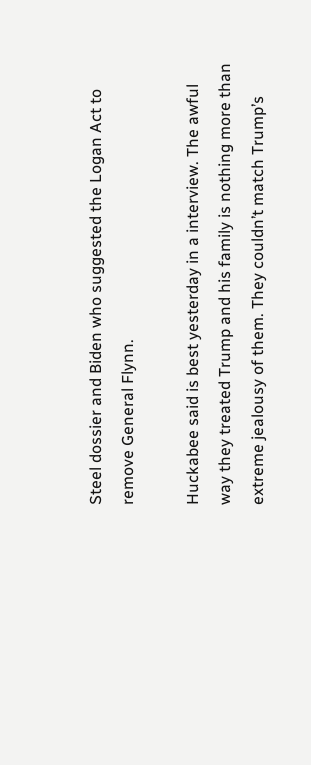Steel dossier and Biden who suggested the Logan Act to remove General Flynn.

Huckabee said is best yesterday in a interview. The awful way they treated Trump and his family is nothing more than extreme jealousy of them. They couldn’t match Trump’s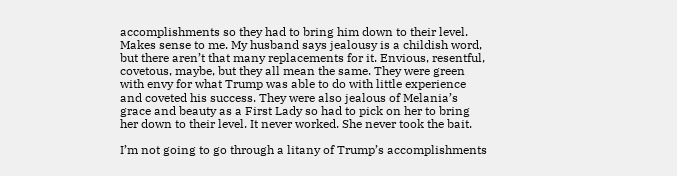accomplishments so they had to bring him down to their level. Makes sense to me. My husband says jealousy is a childish word, but there aren’t that many replacements for it. Envious, resentful, covetous, maybe, but they all mean the same. They were green with envy for what Trump was able to do with little experience and coveted his success. They were also jealous of Melania’s grace and beauty as a First Lady so had to pick on her to bring her down to their level. It never worked. She never took the bait.

I’m not going to go through a litany of Trump’s accomplishments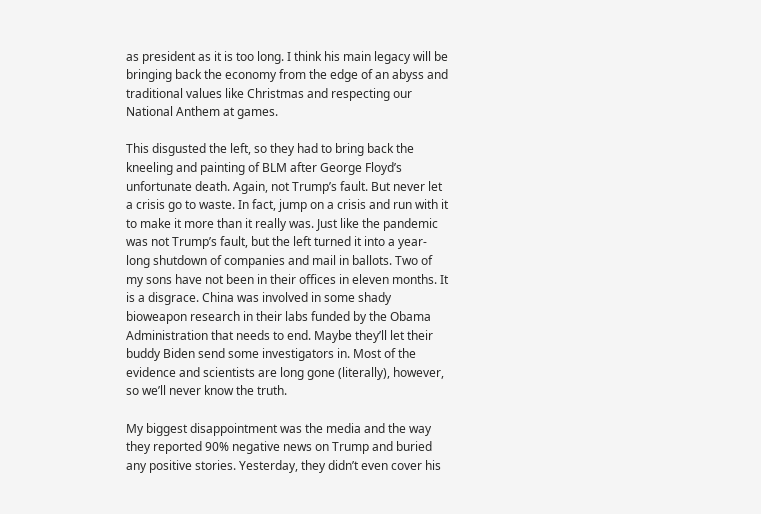as president as it is too long. I think his main legacy will be bringing back the economy from the edge of an abyss and traditional values like Christmas and respecting our National Anthem at games.

This disgusted the left, so they had to bring back the kneeling and painting of BLM after George Floyd’s unfortunate death. Again, not Trump’s fault. But never let a crisis go to waste. In fact, jump on a crisis and run with it to make it more than it really was. Just like the pandemic was not Trump’s fault, but the left turned it into a year-long shutdown of companies and mail in ballots. Two of my sons have not been in their offices in eleven months. It is a disgrace. China was involved in some shady bioweapon research in their labs funded by the Obama Administration that needs to end. Maybe they’ll let their buddy Biden send some investigators in. Most of the evidence and scientists are long gone (literally), however, so we’ll never know the truth.

My biggest disappointment was the media and the way they reported 90% negative news on Trump and buried any positive stories. Yesterday, they didn’t even cover his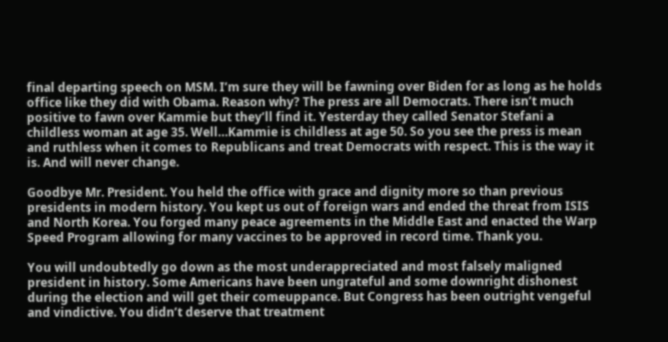final departing speech on MSM. I’m sure they will be fawning over Biden for as long as he holds office like they did with Obama. Reason why? The press are all Democrats. There isn’t much positive to fawn over Kammie but they’ll find it. Yesterday they called Senator Stefani a childless woman at age 35. Well…Kammie is childless at age 50. So you see the press is mean and ruthless when it comes to Republicans and treat Democrats with respect. This is the way it is. And will never change.

Goodbye Mr. President. You held the office with grace and dignity more so than previous presidents in modern history. You kept us out of foreign wars and ended the threat from ISIS and North Korea. You forged many peace agreements in the Middle East and enacted the Warp Speed Program allowing for many vaccines to be approved in record time. Thank you.

You will undoubtedly go down as the most underappreciated and most falsely maligned president in history. Some Americans have been ungrateful and some downright dishonest during the election and will get their comeuppance. But Congress has been outright vengeful and vindictive. You didn’t deserve that treatment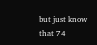but just know that 74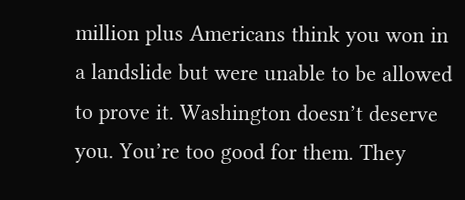million plus Americans think you won in a landslide but were unable to be allowed to prove it. Washington doesn’t deserve you. You’re too good for them. They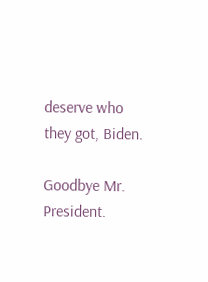deserve who they got, Biden.

Goodbye Mr. President.